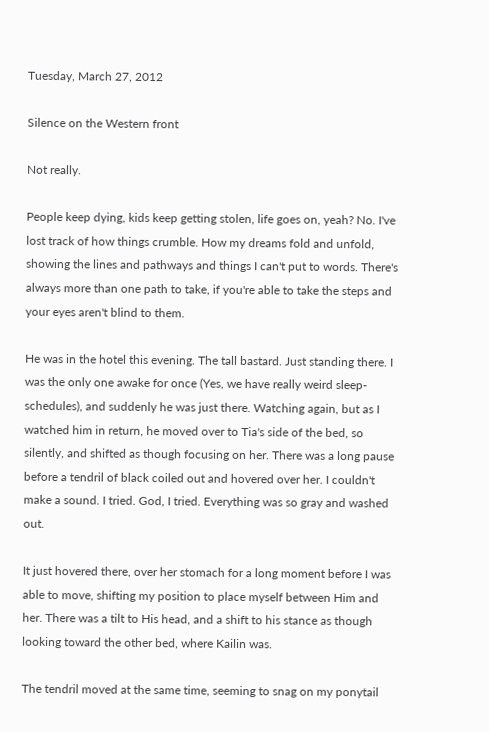Tuesday, March 27, 2012

Silence on the Western front

Not really.

People keep dying, kids keep getting stolen, life goes on, yeah? No. I've lost track of how things crumble. How my dreams fold and unfold, showing the lines and pathways and things I can't put to words. There's always more than one path to take, if you're able to take the steps and your eyes aren't blind to them.

He was in the hotel this evening. The tall bastard. Just standing there. I was the only one awake for once (Yes, we have really weird sleep-schedules), and suddenly he was just there. Watching again, but as I watched him in return, he moved over to Tia's side of the bed, so silently, and shifted as though focusing on her. There was a long pause before a tendril of black coiled out and hovered over her. I couldn't make a sound. I tried. God, I tried. Everything was so gray and washed out.

It just hovered there, over her stomach for a long moment before I was able to move, shifting my position to place myself between Him and her. There was a tilt to His head, and a shift to his stance as though looking toward the other bed, where Kailin was.

The tendril moved at the same time, seeming to snag on my ponytail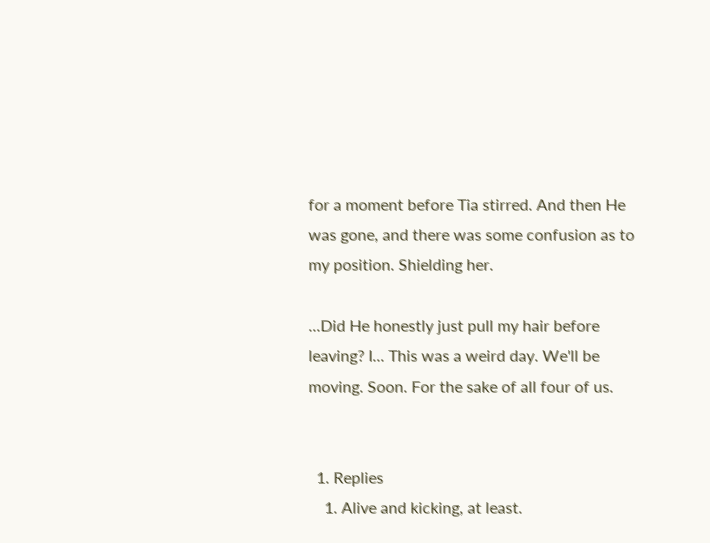for a moment before Tia stirred. And then He was gone, and there was some confusion as to my position. Shielding her.

...Did He honestly just pull my hair before leaving? I... This was a weird day. We'll be moving. Soon. For the sake of all four of us.


  1. Replies
    1. Alive and kicking, at least.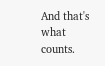And that's what counts.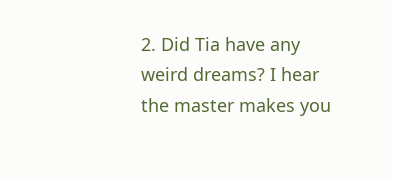2. Did Tia have any weird dreams? I hear the master makes you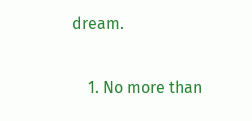dream.

    1. No more than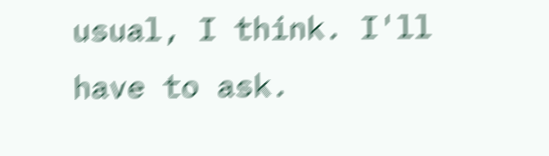usual, I think. I'll have to ask.